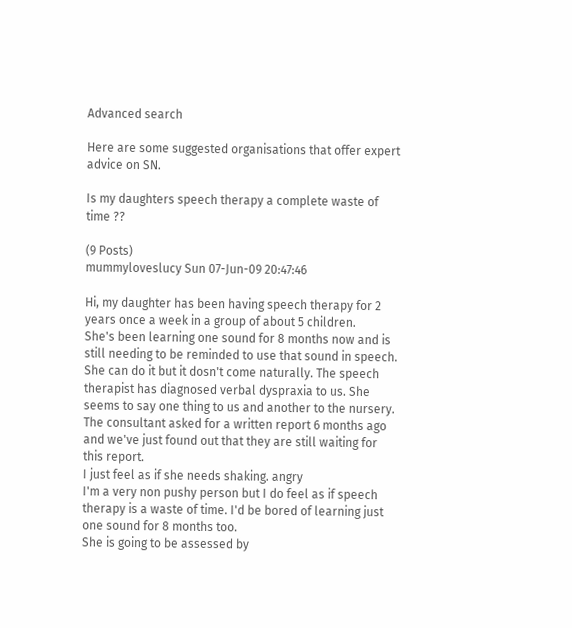Advanced search

Here are some suggested organisations that offer expert advice on SN.

Is my daughters speech therapy a complete waste of time ??

(9 Posts)
mummyloveslucy Sun 07-Jun-09 20:47:46

Hi, my daughter has been having speech therapy for 2 years once a week in a group of about 5 children.
She's been learning one sound for 8 months now and is still needing to be reminded to use that sound in speech. She can do it but it dosn't come naturally. The speech therapist has diagnosed verbal dyspraxia to us. She seems to say one thing to us and another to the nursery.
The consultant asked for a written report 6 months ago and we've just found out that they are still waiting for this report.
I just feel as if she needs shaking. angry
I'm a very non pushy person but I do feel as if speech therapy is a waste of time. I'd be bored of learning just one sound for 8 months too.
She is going to be assessed by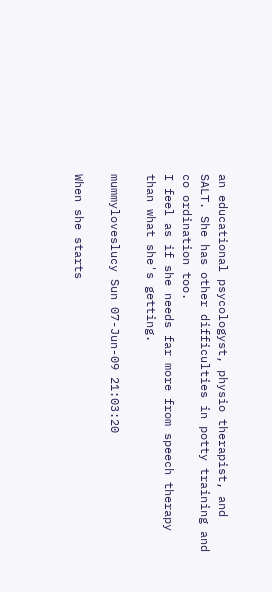an educational psycologyst, physio therapist, and SALT. She has other difficulties in potty training and co ordination too.
I feel as if she needs far more from speech therapy than what she's getting.

mummyloveslucy Sun 07-Jun-09 21:03:20

When she starts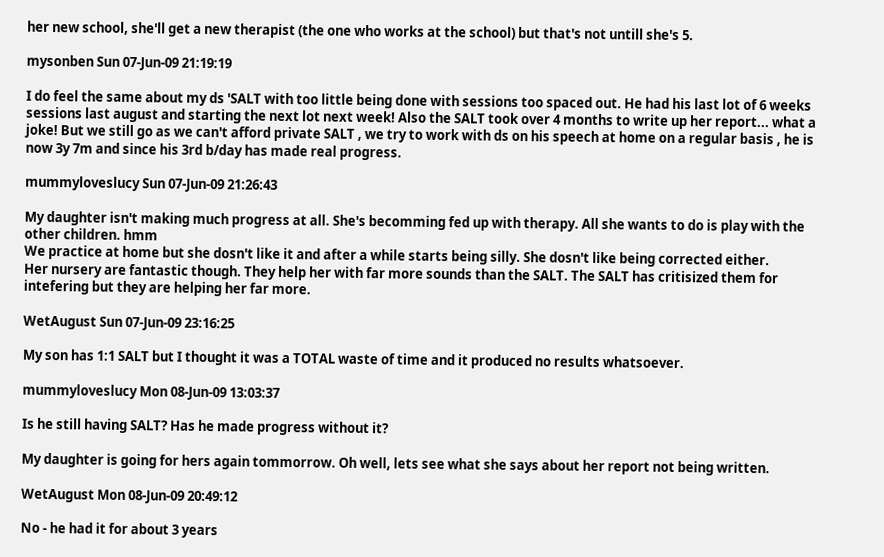her new school, she'll get a new therapist (the one who works at the school) but that's not untill she's 5.

mysonben Sun 07-Jun-09 21:19:19

I do feel the same about my ds 'SALT with too little being done with sessions too spaced out. He had his last lot of 6 weeks sessions last august and starting the next lot next week! Also the SALT took over 4 months to write up her report... what a joke! But we still go as we can't afford private SALT , we try to work with ds on his speech at home on a regular basis , he is now 3y 7m and since his 3rd b/day has made real progress.

mummyloveslucy Sun 07-Jun-09 21:26:43

My daughter isn't making much progress at all. She's becomming fed up with therapy. All she wants to do is play with the other children. hmm
We practice at home but she dosn't like it and after a while starts being silly. She dosn't like being corrected either.
Her nursery are fantastic though. They help her with far more sounds than the SALT. The SALT has critisized them for intefering but they are helping her far more.

WetAugust Sun 07-Jun-09 23:16:25

My son has 1:1 SALT but I thought it was a TOTAL waste of time and it produced no results whatsoever.

mummyloveslucy Mon 08-Jun-09 13:03:37

Is he still having SALT? Has he made progress without it?

My daughter is going for hers again tommorrow. Oh well, lets see what she says about her report not being written.

WetAugust Mon 08-Jun-09 20:49:12

No - he had it for about 3 years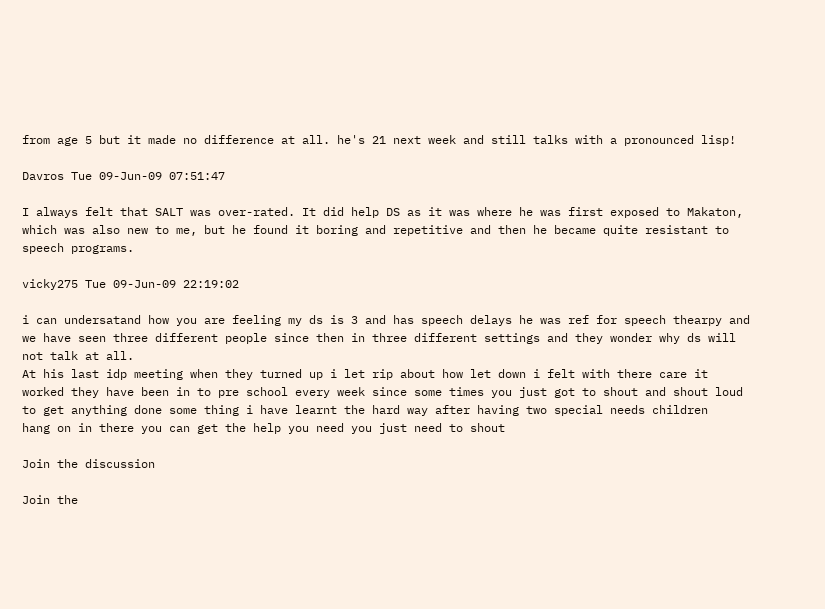from age 5 but it made no difference at all. he's 21 next week and still talks with a pronounced lisp!

Davros Tue 09-Jun-09 07:51:47

I always felt that SALT was over-rated. It did help DS as it was where he was first exposed to Makaton, which was also new to me, but he found it boring and repetitive and then he became quite resistant to speech programs.

vicky275 Tue 09-Jun-09 22:19:02

i can undersatand how you are feeling my ds is 3 and has speech delays he was ref for speech thearpy and we have seen three different people since then in three different settings and they wonder why ds will not talk at all.
At his last idp meeting when they turned up i let rip about how let down i felt with there care it worked they have been in to pre school every week since some times you just got to shout and shout loud to get anything done some thing i have learnt the hard way after having two special needs children
hang on in there you can get the help you need you just need to shout

Join the discussion

Join the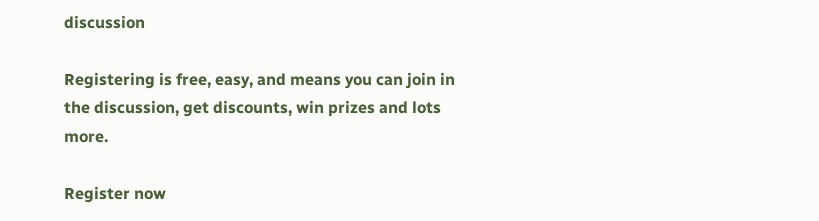discussion

Registering is free, easy, and means you can join in the discussion, get discounts, win prizes and lots more.

Register now